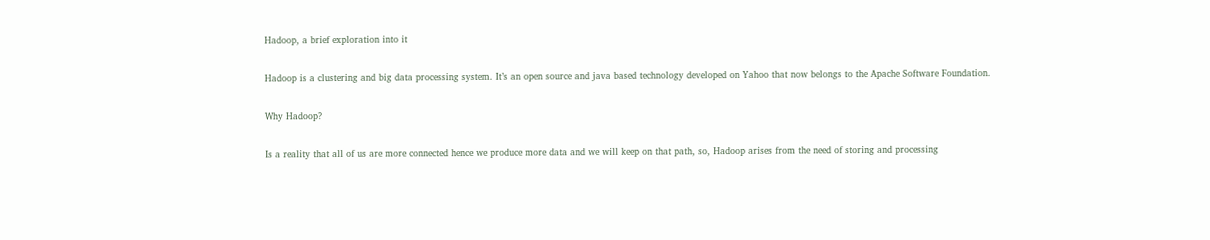Hadoop, a brief exploration into it

Hadoop is a clustering and big data processing system. It’s an open source and java based technology developed on Yahoo that now belongs to the Apache Software Foundation.

Why Hadoop?

Is a reality that all of us are more connected hence we produce more data and we will keep on that path, so, Hadoop arises from the need of storing and processing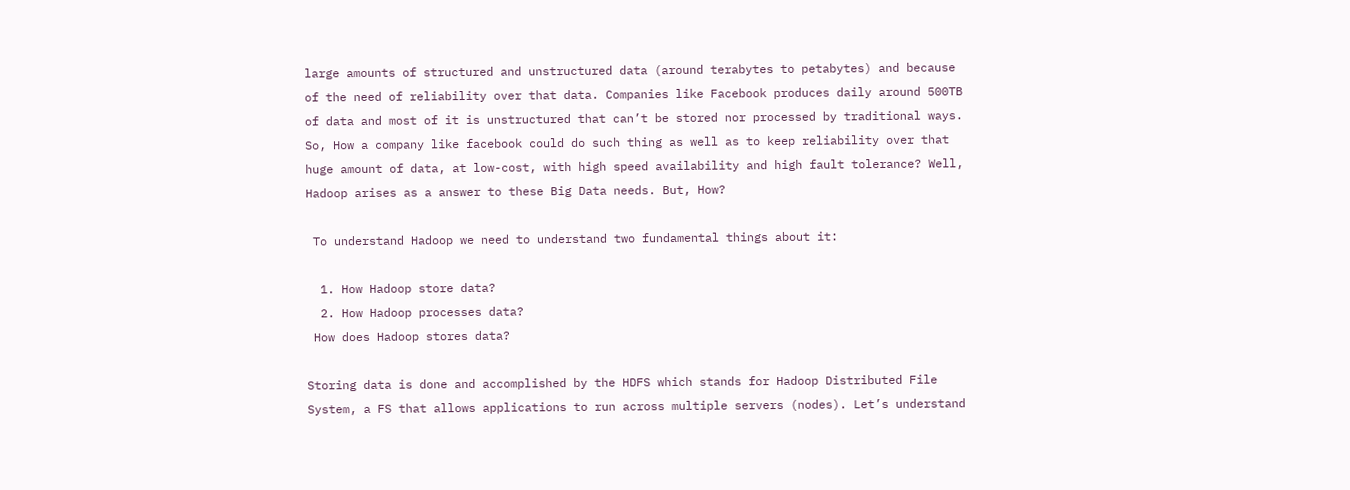large amounts of structured and unstructured data (around terabytes to petabytes) and because of the need of reliability over that data. Companies like Facebook produces daily around 500TB of data and most of it is unstructured that can’t be stored nor processed by traditional ways. So, How a company like facebook could do such thing as well as to keep reliability over that huge amount of data, at low-cost, with high speed availability and high fault tolerance? Well, Hadoop arises as a answer to these Big Data needs. But, How?

 To understand Hadoop we need to understand two fundamental things about it:

  1. How Hadoop store data?
  2. How Hadoop processes data?
 How does Hadoop stores data?

Storing data is done and accomplished by the HDFS which stands for Hadoop Distributed File System, a FS that allows applications to run across multiple servers (nodes). Let’s understand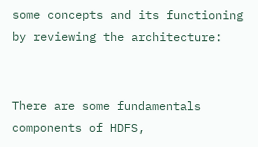some concepts and its functioning by reviewing the architecture:


There are some fundamentals components of HDFS,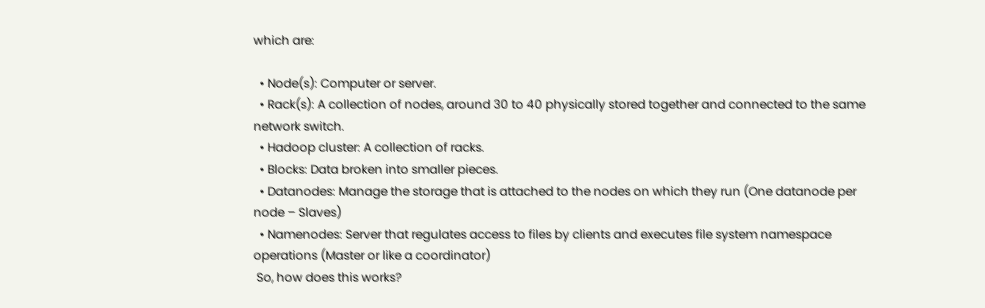which are:

  • Node(s): Computer or server.
  • Rack(s): A collection of nodes, around 30 to 40 physically stored together and connected to the same network switch.
  • Hadoop cluster: A collection of racks.
  • Blocks: Data broken into smaller pieces.
  • Datanodes: Manage the storage that is attached to the nodes on which they run (One datanode per node – Slaves)
  • Namenodes: Server that regulates access to files by clients and executes file system namespace operations (Master or like a coordinator)
 So, how does this works?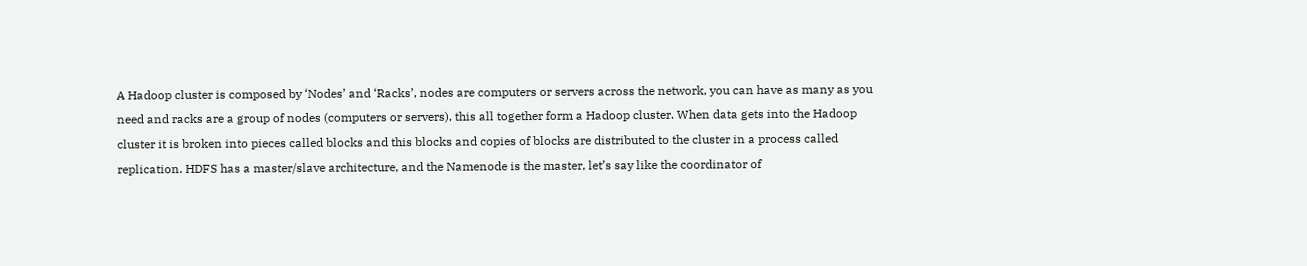A Hadoop cluster is composed by ‘Nodes’ and ‘Racks’, nodes are computers or servers across the network, you can have as many as you need and racks are a group of nodes (computers or servers), this all together form a Hadoop cluster. When data gets into the Hadoop cluster it is broken into pieces called blocks and this blocks and copies of blocks are distributed to the cluster in a process called replication. HDFS has a master/slave architecture, and the Namenode is the master, let’s say like the coordinator of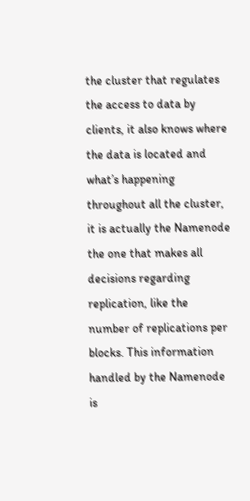the cluster that regulates the access to data by clients, it also knows where the data is located and what’s happening throughout all the cluster, it is actually the Namenode the one that makes all decisions regarding replication, like the number of replications per blocks. This information handled by the Namenode is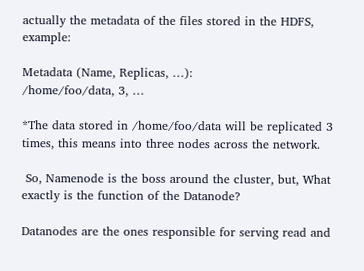actually the metadata of the files stored in the HDFS, example:

Metadata (Name, Replicas, …):
/home/foo/data, 3, …

*The data stored in /home/foo/data will be replicated 3 times, this means into three nodes across the network.

 So, Namenode is the boss around the cluster, but, What exactly is the function of the Datanode?

Datanodes are the ones responsible for serving read and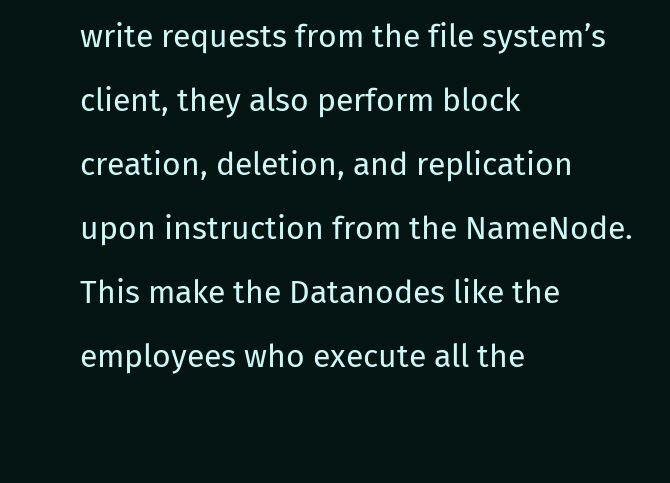write requests from the file system’s client, they also perform block creation, deletion, and replication upon instruction from the NameNode. This make the Datanodes like the employees who execute all the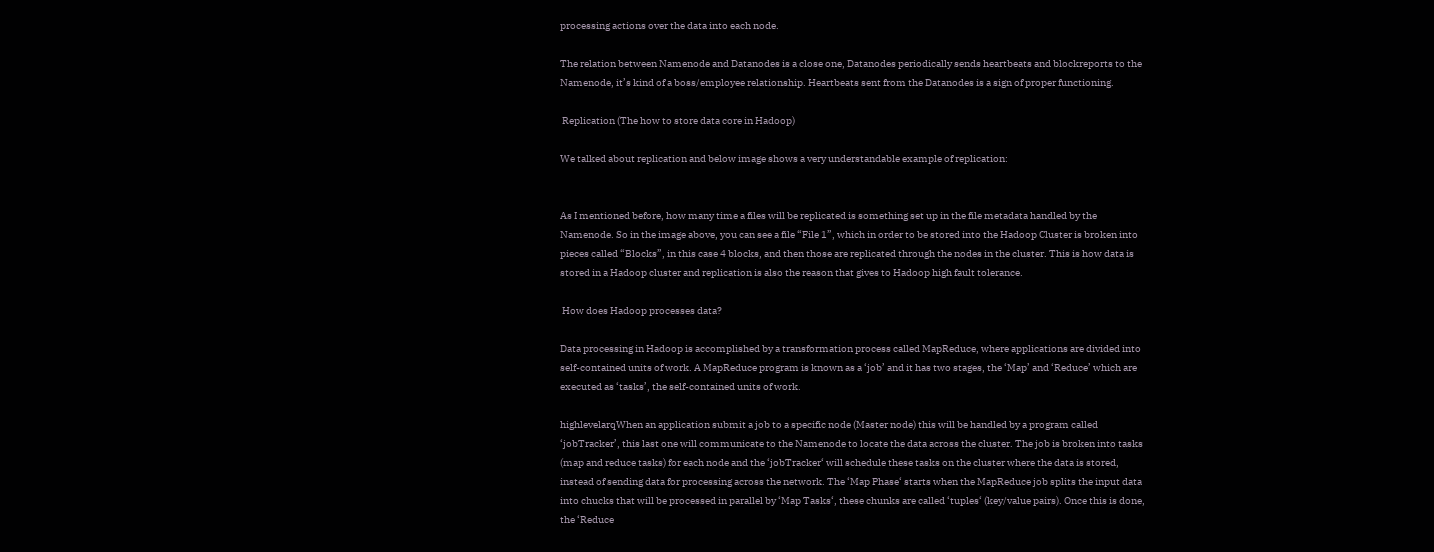processing actions over the data into each node.

The relation between Namenode and Datanodes is a close one, Datanodes periodically sends heartbeats and blockreports to the Namenode, it’s kind of a boss/employee relationship. Heartbeats sent from the Datanodes is a sign of proper functioning.

 Replication (The how to store data core in Hadoop)

We talked about replication and below image shows a very understandable example of replication:


As I mentioned before, how many time a files will be replicated is something set up in the file metadata handled by the Namenode. So in the image above, you can see a file “File 1”, which in order to be stored into the Hadoop Cluster is broken into pieces called “Blocks”, in this case 4 blocks, and then those are replicated through the nodes in the cluster. This is how data is stored in a Hadoop cluster and replication is also the reason that gives to Hadoop high fault tolerance.

 How does Hadoop processes data?

Data processing in Hadoop is accomplished by a transformation process called MapReduce, where applications are divided into self-contained units of work. A MapReduce program is known as a ‘job’ and it has two stages, the ‘Map’ and ‘Reduce’ which are executed as ‘tasks’, the self-contained units of work.

highlevelarqWhen an application submit a job to a specific node (Master node) this will be handled by a program called ‘jobTracker’, this last one will communicate to the Namenode to locate the data across the cluster. The job is broken into tasks (map and reduce tasks) for each node and the ‘jobTracker‘ will schedule these tasks on the cluster where the data is stored, instead of sending data for processing across the network. The ‘Map Phase‘ starts when the MapReduce job splits the input data into chucks that will be processed in parallel by ‘Map Tasks‘, these chunks are called ‘tuples‘ (key/value pairs). Once this is done, the ‘Reduce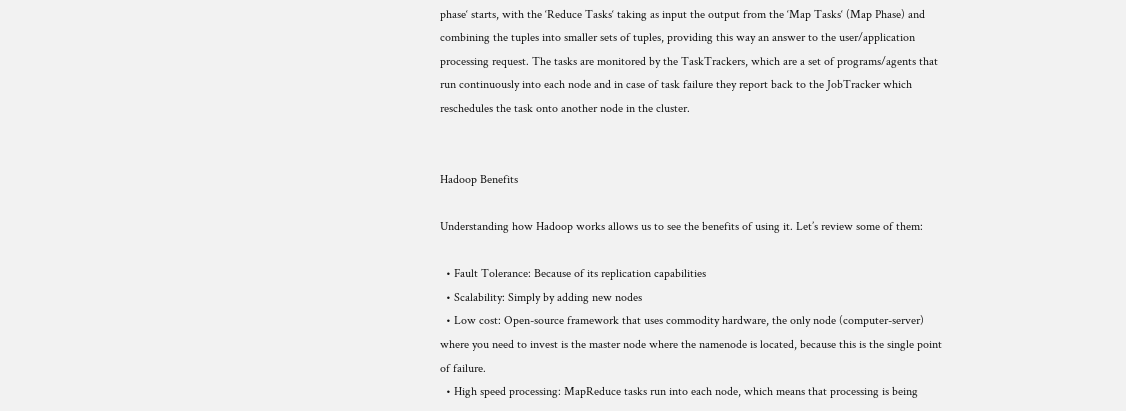phase‘ starts, with the ‘Reduce Tasks‘ taking as input the output from the ‘Map Tasks‘ (Map Phase) and combining the tuples into smaller sets of tuples, providing this way an answer to the user/application processing request. The tasks are monitored by the TaskTrackers, which are a set of programs/agents that run continuously into each node and in case of task failure they report back to the JobTracker which reschedules the task onto another node in the cluster.


Hadoop Benefits

Understanding how Hadoop works allows us to see the benefits of using it. Let’s review some of them:

  • Fault Tolerance: Because of its replication capabilities
  • Scalability: Simply by adding new nodes
  • Low cost: Open-source framework that uses commodity hardware, the only node (computer-server) where you need to invest is the master node where the namenode is located, because this is the single point of failure.
  • High speed processing: MapReduce tasks run into each node, which means that processing is being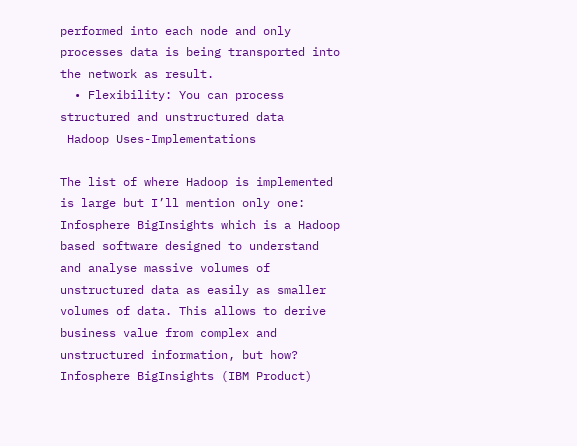performed into each node and only processes data is being transported into the network as result.
  • Flexibility: You can process structured and unstructured data
 Hadoop Uses-Implementations

The list of where Hadoop is implemented is large but I’ll mention only one: Infosphere BigInsights which is a Hadoop based software designed to understand and analyse massive volumes of unstructured data as easily as smaller volumes of data. This allows to derive business value from complex and unstructured information, but how? Infosphere BigInsights (IBM Product)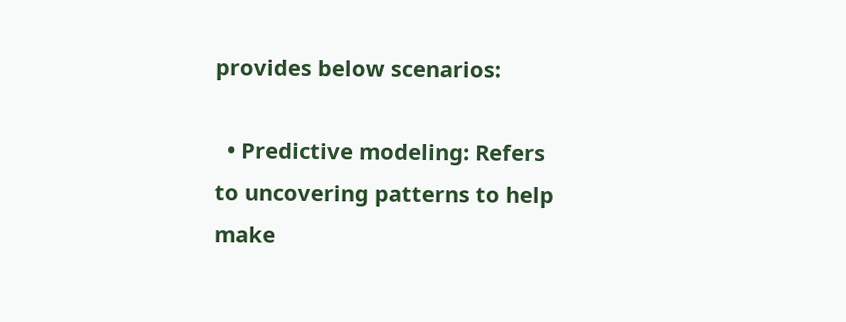provides below scenarios:

  • Predictive modeling: Refers to uncovering patterns to help make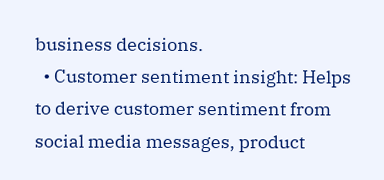business decisions.
  • Customer sentiment insight: Helps to derive customer sentiment from social media messages, product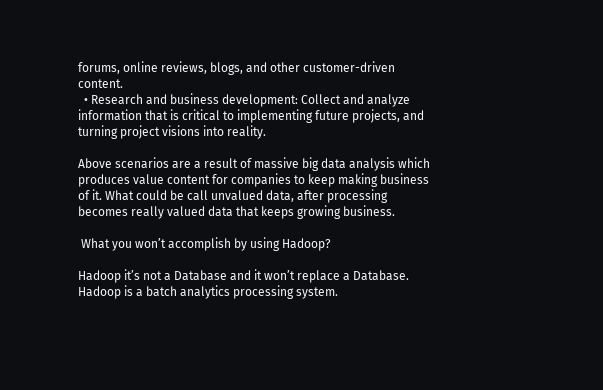forums, online reviews, blogs, and other customer-driven content.
  • Research and business development: Collect and analyze information that is critical to implementing future projects, and turning project visions into reality.

Above scenarios are a result of massive big data analysis which produces value content for companies to keep making business of it. What could be call unvalued data, after processing becomes really valued data that keeps growing business.

 What you won’t accomplish by using Hadoop?

Hadoop it’s not a Database and it won’t replace a Database. Hadoop is a batch analytics processing system.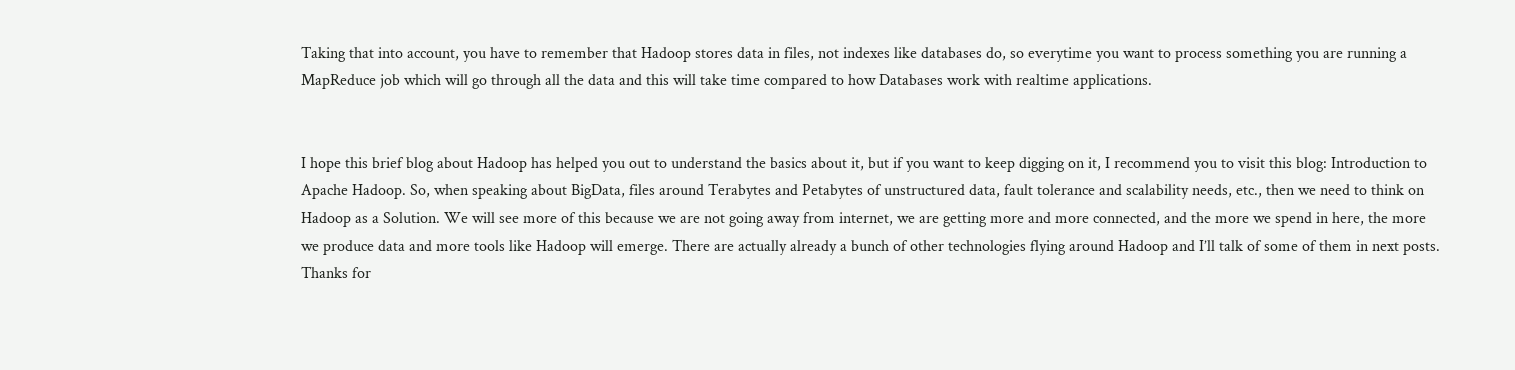Taking that into account, you have to remember that Hadoop stores data in files, not indexes like databases do, so everytime you want to process something you are running a MapReduce job which will go through all the data and this will take time compared to how Databases work with realtime applications.


I hope this brief blog about Hadoop has helped you out to understand the basics about it, but if you want to keep digging on it, I recommend you to visit this blog: Introduction to Apache Hadoop. So, when speaking about BigData, files around Terabytes and Petabytes of unstructured data, fault tolerance and scalability needs, etc., then we need to think on Hadoop as a Solution. We will see more of this because we are not going away from internet, we are getting more and more connected, and the more we spend in here, the more we produce data and more tools like Hadoop will emerge. There are actually already a bunch of other technologies flying around Hadoop and I’ll talk of some of them in next posts. Thanks for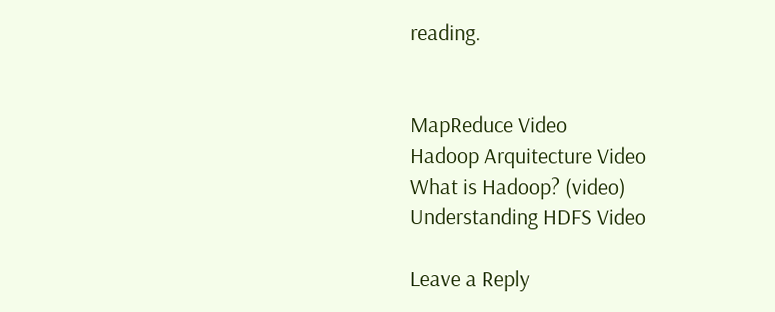reading.


MapReduce Video
Hadoop Arquitecture Video
What is Hadoop? (video)
Understanding HDFS Video

Leave a Reply